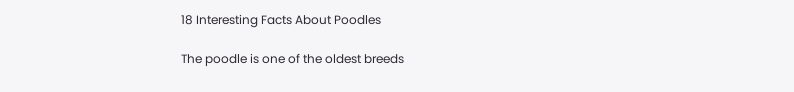18 Interesting Facts About Poodles

The poodle is one of the oldest breeds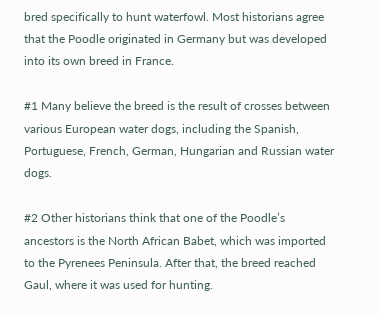bred specifically to hunt waterfowl. Most historians agree that the Poodle originated in Germany but was developed into its own breed in France.

#1 Many believe the breed is the result of crosses between various European water dogs, including the Spanish, Portuguese, French, German, Hungarian and Russian water dogs.

#2 Other historians think that one of the Poodle’s ancestors is the North African Babet, which was imported to the Pyrenees Peninsula. After that, the breed reached Gaul, where it was used for hunting.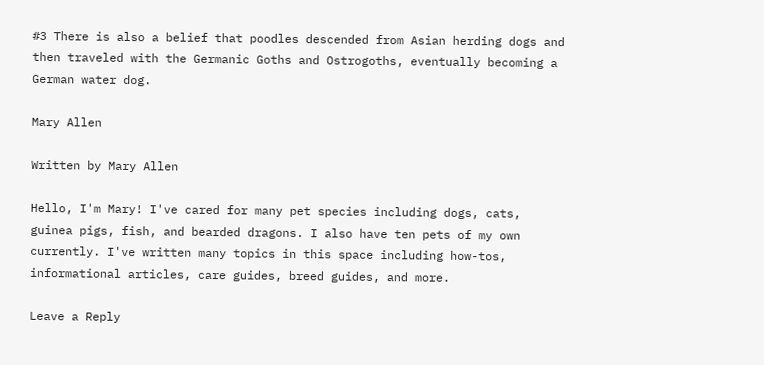#3 There is also a belief that poodles descended from Asian herding dogs and then traveled with the Germanic Goths and Ostrogoths, eventually becoming a German water dog.

Mary Allen

Written by Mary Allen

Hello, I'm Mary! I've cared for many pet species including dogs, cats, guinea pigs, fish, and bearded dragons. I also have ten pets of my own currently. I've written many topics in this space including how-tos, informational articles, care guides, breed guides, and more.

Leave a Reply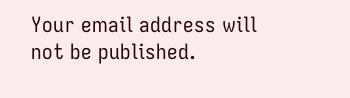Your email address will not be published.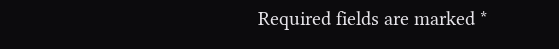Required fields are marked *